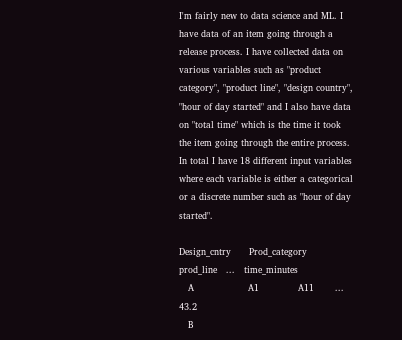I'm fairly new to data science and ML. I have data of an item going through a release process. I have collected data on various variables such as "product category", "product line", "design country", "hour of day started" and I also have data on "total time" which is the time it took the item going through the entire process. In total I have 18 different input variables where each variable is either a categorical or a discrete number such as "hour of day started".

Design_cntry      Prod_category    prod_line   ...   time_minutes
   A                  A1             A11       ...     43.2
   B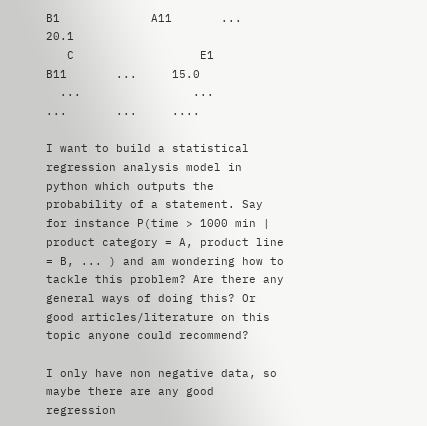B1             A11       ...     20.1
   C                  E1             B11       ...     15.0
  ...                ...             ...       ...     ....

I want to build a statistical regression analysis model in python which outputs the probability of a statement. Say for instance P(time > 1000 min | product category = A, product line = B, ... ) and am wondering how to tackle this problem? Are there any general ways of doing this? Or good articles/literature on this topic anyone could recommend?

I only have non negative data, so maybe there are any good regression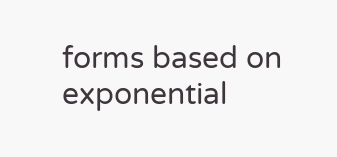forms based on exponential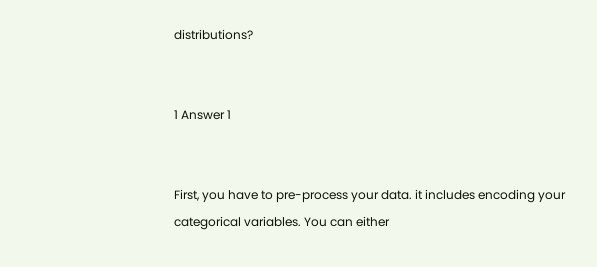distributions?


1 Answer 1


First, you have to pre-process your data. it includes encoding your categorical variables. You can either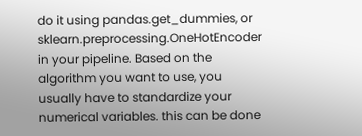do it using pandas.get_dummies, or sklearn.preprocessing.OneHotEncoder in your pipeline. Based on the algorithm you want to use, you usually have to standardize your numerical variables. this can be done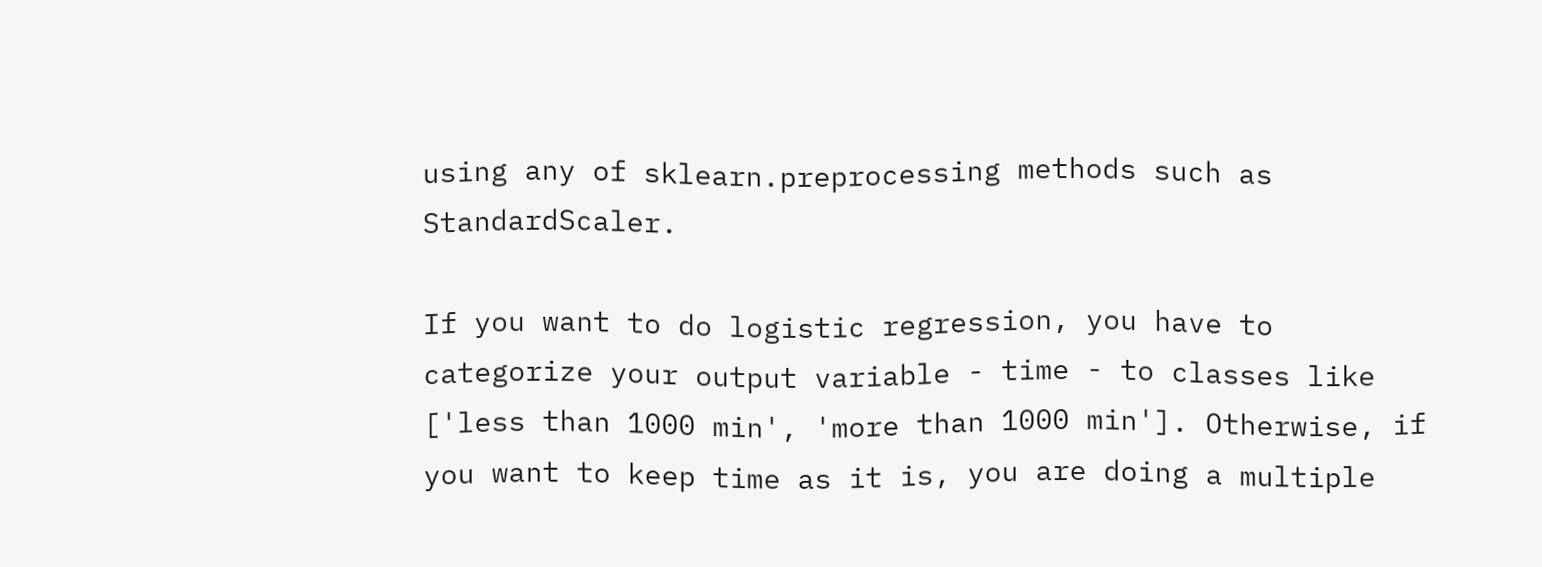using any of sklearn.preprocessing methods such as StandardScaler.

If you want to do logistic regression, you have to categorize your output variable - time - to classes like ['less than 1000 min', 'more than 1000 min']. Otherwise, if you want to keep time as it is, you are doing a multiple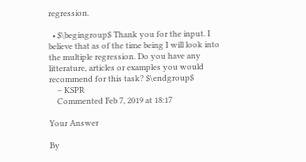regression.

  • $\begingroup$ Thank you for the input. I believe that as of the time being I will look into the multiple regression. Do you have any litterature, articles or examples you would recommend for this task? $\endgroup$
    – KSPR
    Commented Feb 7, 2019 at 18:17

Your Answer

By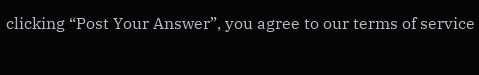clicking “Post Your Answer”, you agree to our terms of service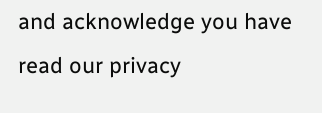and acknowledge you have read our privacy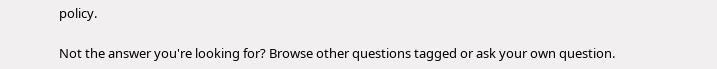policy.

Not the answer you're looking for? Browse other questions tagged or ask your own question.